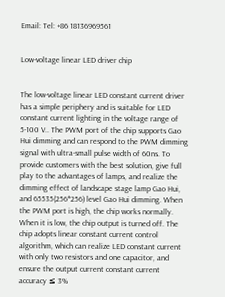Email: Tel: +86 18136969561


Low-voltage linear LED driver chip


The low-voltage linear LED constant current driver has a simple periphery and is suitable for LED constant current lighting in the voltage range of 5-100 V.. The PWM port of the chip supports Gao Hui dimming and can respond to the PWM dimming signal with ultra-small pulse width of 60ns. To provide customers with the best solution, give full play to the advantages of lamps, and realize the dimming effect of landscape stage lamp Gao Hui, and 65535(256*256) level Gao Hui dimming. When the PWM port is high, the chip works normally. When it is low, the chip output is turned off. The chip adopts linear constant current control algorithm, which can realize LED constant current with only two resistors and one capacitor, and ensure the output current constant current accuracy ≤ 3%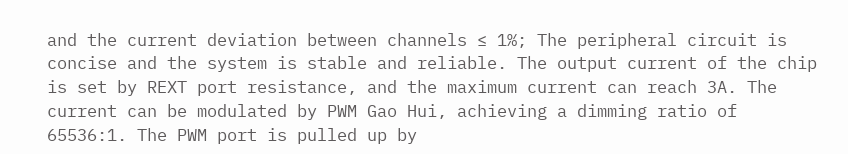and the current deviation between channels ≤ 1%; The peripheral circuit is concise and the system is stable and reliable. The output current of the chip is set by REXT port resistance, and the maximum current can reach 3A. The current can be modulated by PWM Gao Hui, achieving a dimming ratio of 65536:1. The PWM port is pulled up by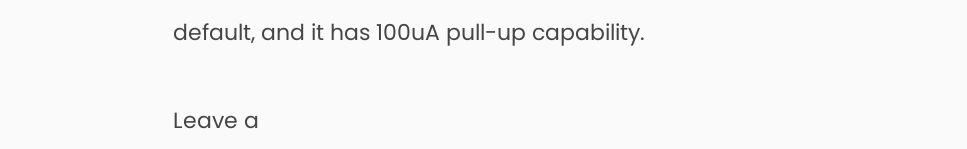default, and it has 100uA pull-up capability.


Leave a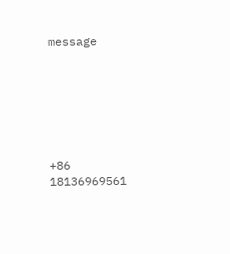message







+86 18136969561